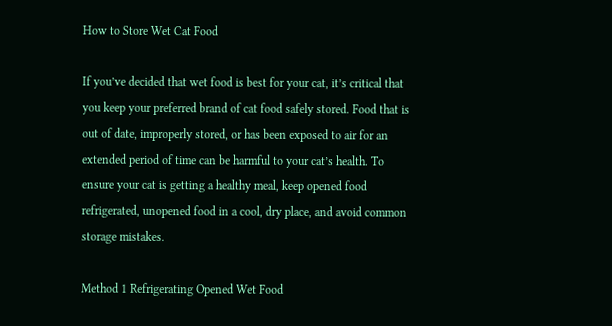How to Store Wet Cat Food

If you’ve decided that wet food is best for your cat, it’s critical that you keep your preferred brand of cat food safely stored. Food that is out of date, improperly stored, or has been exposed to air for an extended period of time can be harmful to your cat’s health. To ensure your cat is getting a healthy meal, keep opened food refrigerated, unopened food in a cool, dry place, and avoid common storage mistakes.

Method 1 Refrigerating Opened Wet Food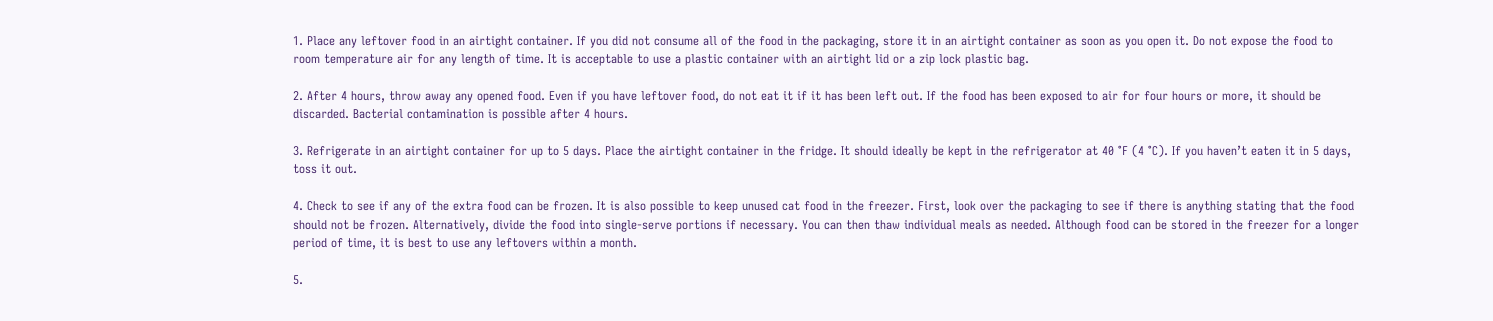1. Place any leftover food in an airtight container. If you did not consume all of the food in the packaging, store it in an airtight container as soon as you open it. Do not expose the food to room temperature air for any length of time. It is acceptable to use a plastic container with an airtight lid or a zip lock plastic bag.

2. After 4 hours, throw away any opened food. Even if you have leftover food, do not eat it if it has been left out. If the food has been exposed to air for four hours or more, it should be discarded. Bacterial contamination is possible after 4 hours.

3. Refrigerate in an airtight container for up to 5 days. Place the airtight container in the fridge. It should ideally be kept in the refrigerator at 40 °F (4 °C). If you haven’t eaten it in 5 days, toss it out.

4. Check to see if any of the extra food can be frozen. It is also possible to keep unused cat food in the freezer. First, look over the packaging to see if there is anything stating that the food should not be frozen. Alternatively, divide the food into single-serve portions if necessary. You can then thaw individual meals as needed. Although food can be stored in the freezer for a longer period of time, it is best to use any leftovers within a month.

5.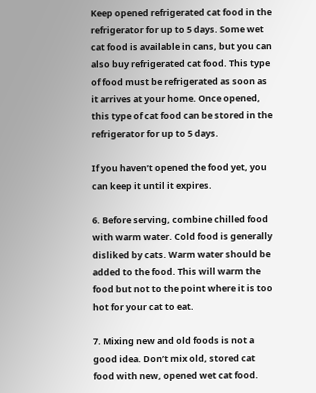Keep opened refrigerated cat food in the refrigerator for up to 5 days. Some wet cat food is available in cans, but you can also buy refrigerated cat food. This type of food must be refrigerated as soon as it arrives at your home. Once opened, this type of cat food can be stored in the refrigerator for up to 5 days.

If you haven’t opened the food yet, you can keep it until it expires.

6. Before serving, combine chilled food with warm water. Cold food is generally disliked by cats. Warm water should be added to the food. This will warm the food but not to the point where it is too hot for your cat to eat.

7. Mixing new and old foods is not a good idea. Don’t mix old, stored cat food with new, opened wet cat food.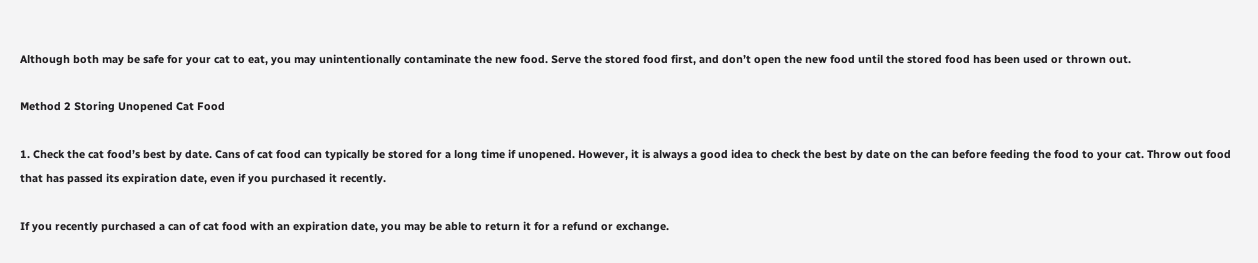Although both may be safe for your cat to eat, you may unintentionally contaminate the new food. Serve the stored food first, and don’t open the new food until the stored food has been used or thrown out.

Method 2 Storing Unopened Cat Food

1. Check the cat food’s best by date. Cans of cat food can typically be stored for a long time if unopened. However, it is always a good idea to check the best by date on the can before feeding the food to your cat. Throw out food that has passed its expiration date, even if you purchased it recently.

If you recently purchased a can of cat food with an expiration date, you may be able to return it for a refund or exchange.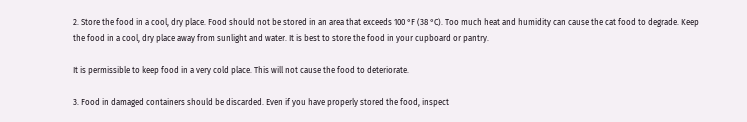2. Store the food in a cool, dry place. Food should not be stored in an area that exceeds 100 °F (38 °C). Too much heat and humidity can cause the cat food to degrade. Keep the food in a cool, dry place away from sunlight and water. It is best to store the food in your cupboard or pantry.

It is permissible to keep food in a very cold place. This will not cause the food to deteriorate.

3. Food in damaged containers should be discarded. Even if you have properly stored the food, inspect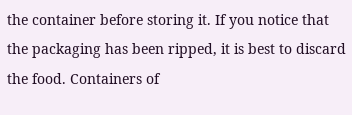the container before storing it. If you notice that the packaging has been ripped, it is best to discard the food. Containers of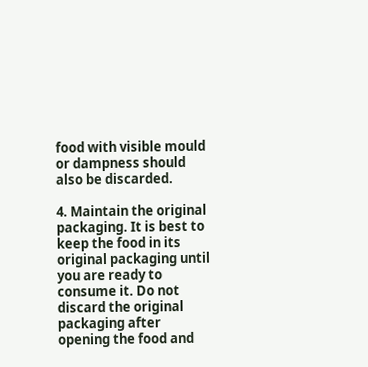food with visible mould or dampness should also be discarded.

4. Maintain the original packaging. It is best to keep the food in its original packaging until you are ready to consume it. Do not discard the original packaging after opening the food and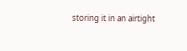storing it in an airtight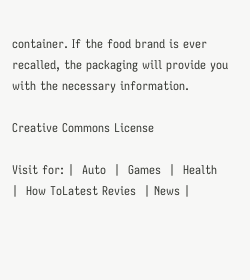container. If the food brand is ever recalled, the packaging will provide you with the necessary information.

Creative Commons License

Visit for: |  Auto  |  Games  |  Health  |  How ToLatest Revies  | News |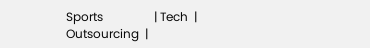Sports                 | Tech  | Outsourcing  |